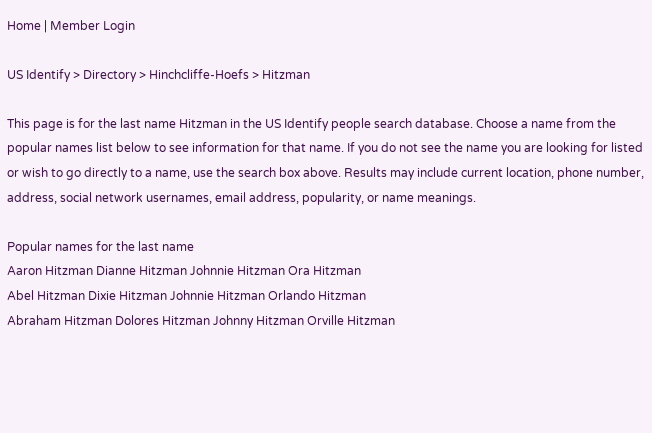Home | Member Login

US Identify > Directory > Hinchcliffe-Hoefs > Hitzman

This page is for the last name Hitzman in the US Identify people search database. Choose a name from the popular names list below to see information for that name. If you do not see the name you are looking for listed or wish to go directly to a name, use the search box above. Results may include current location, phone number, address, social network usernames, email address, popularity, or name meanings.

Popular names for the last name
Aaron Hitzman Dianne Hitzman Johnnie Hitzman Ora Hitzman
Abel Hitzman Dixie Hitzman Johnnie Hitzman Orlando Hitzman
Abraham Hitzman Dolores Hitzman Johnny Hitzman Orville Hitzman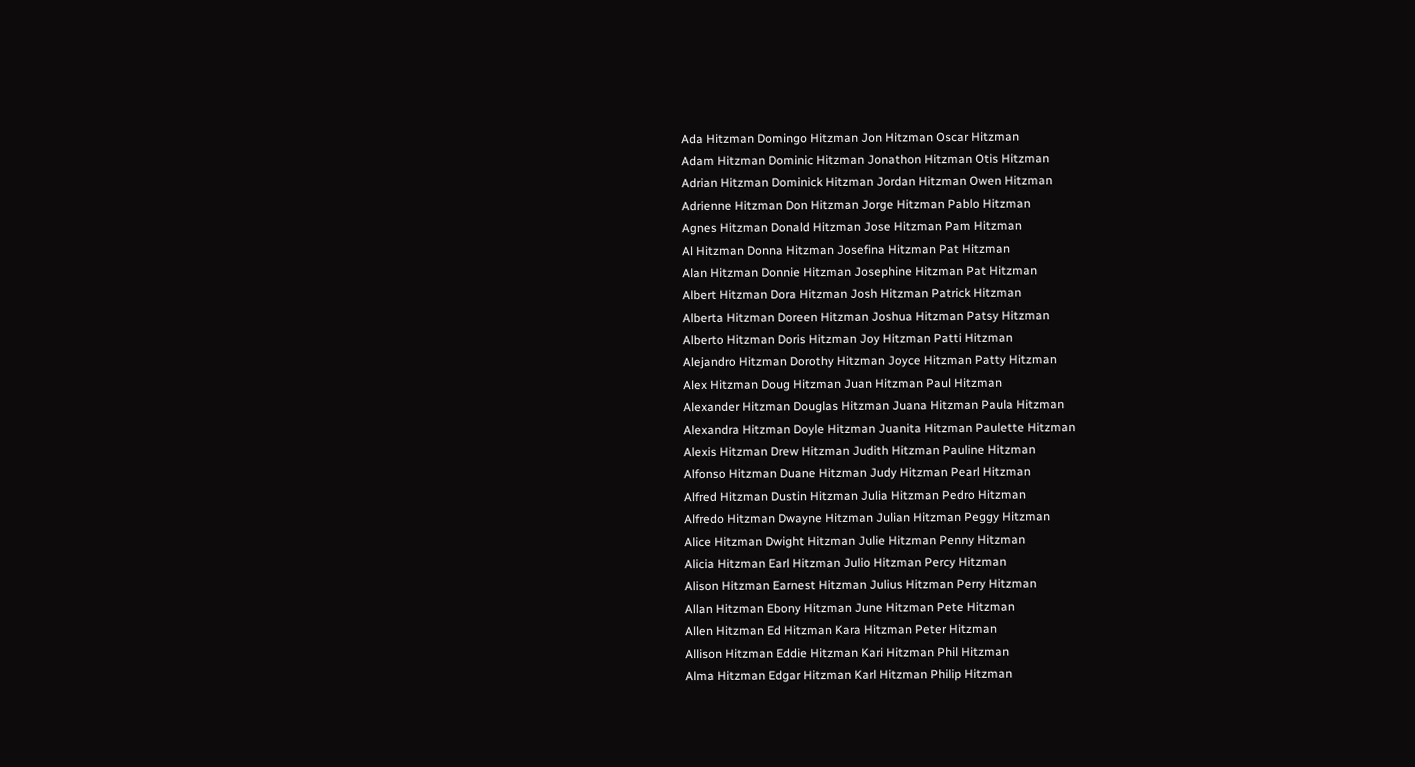Ada Hitzman Domingo Hitzman Jon Hitzman Oscar Hitzman
Adam Hitzman Dominic Hitzman Jonathon Hitzman Otis Hitzman
Adrian Hitzman Dominick Hitzman Jordan Hitzman Owen Hitzman
Adrienne Hitzman Don Hitzman Jorge Hitzman Pablo Hitzman
Agnes Hitzman Donald Hitzman Jose Hitzman Pam Hitzman
Al Hitzman Donna Hitzman Josefina Hitzman Pat Hitzman
Alan Hitzman Donnie Hitzman Josephine Hitzman Pat Hitzman
Albert Hitzman Dora Hitzman Josh Hitzman Patrick Hitzman
Alberta Hitzman Doreen Hitzman Joshua Hitzman Patsy Hitzman
Alberto Hitzman Doris Hitzman Joy Hitzman Patti Hitzman
Alejandro Hitzman Dorothy Hitzman Joyce Hitzman Patty Hitzman
Alex Hitzman Doug Hitzman Juan Hitzman Paul Hitzman
Alexander Hitzman Douglas Hitzman Juana Hitzman Paula Hitzman
Alexandra Hitzman Doyle Hitzman Juanita Hitzman Paulette Hitzman
Alexis Hitzman Drew Hitzman Judith Hitzman Pauline Hitzman
Alfonso Hitzman Duane Hitzman Judy Hitzman Pearl Hitzman
Alfred Hitzman Dustin Hitzman Julia Hitzman Pedro Hitzman
Alfredo Hitzman Dwayne Hitzman Julian Hitzman Peggy Hitzman
Alice Hitzman Dwight Hitzman Julie Hitzman Penny Hitzman
Alicia Hitzman Earl Hitzman Julio Hitzman Percy Hitzman
Alison Hitzman Earnest Hitzman Julius Hitzman Perry Hitzman
Allan Hitzman Ebony Hitzman June Hitzman Pete Hitzman
Allen Hitzman Ed Hitzman Kara Hitzman Peter Hitzman
Allison Hitzman Eddie Hitzman Kari Hitzman Phil Hitzman
Alma Hitzman Edgar Hitzman Karl Hitzman Philip Hitzman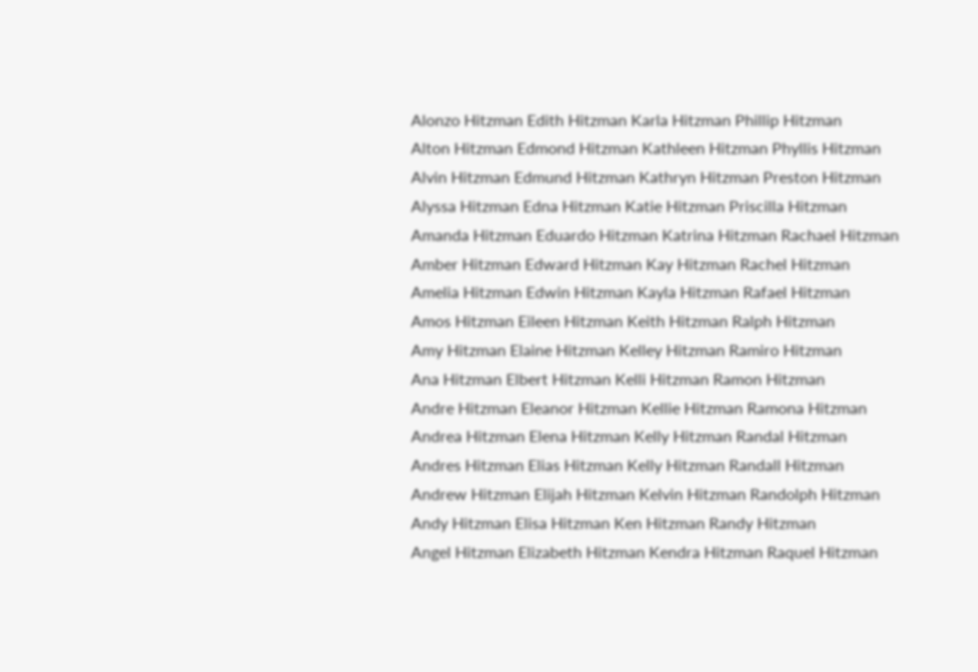Alonzo Hitzman Edith Hitzman Karla Hitzman Phillip Hitzman
Alton Hitzman Edmond Hitzman Kathleen Hitzman Phyllis Hitzman
Alvin Hitzman Edmund Hitzman Kathryn Hitzman Preston Hitzman
Alyssa Hitzman Edna Hitzman Katie Hitzman Priscilla Hitzman
Amanda Hitzman Eduardo Hitzman Katrina Hitzman Rachael Hitzman
Amber Hitzman Edward Hitzman Kay Hitzman Rachel Hitzman
Amelia Hitzman Edwin Hitzman Kayla Hitzman Rafael Hitzman
Amos Hitzman Eileen Hitzman Keith Hitzman Ralph Hitzman
Amy Hitzman Elaine Hitzman Kelley Hitzman Ramiro Hitzman
Ana Hitzman Elbert Hitzman Kelli Hitzman Ramon Hitzman
Andre Hitzman Eleanor Hitzman Kellie Hitzman Ramona Hitzman
Andrea Hitzman Elena Hitzman Kelly Hitzman Randal Hitzman
Andres Hitzman Elias Hitzman Kelly Hitzman Randall Hitzman
Andrew Hitzman Elijah Hitzman Kelvin Hitzman Randolph Hitzman
Andy Hitzman Elisa Hitzman Ken Hitzman Randy Hitzman
Angel Hitzman Elizabeth Hitzman Kendra Hitzman Raquel Hitzman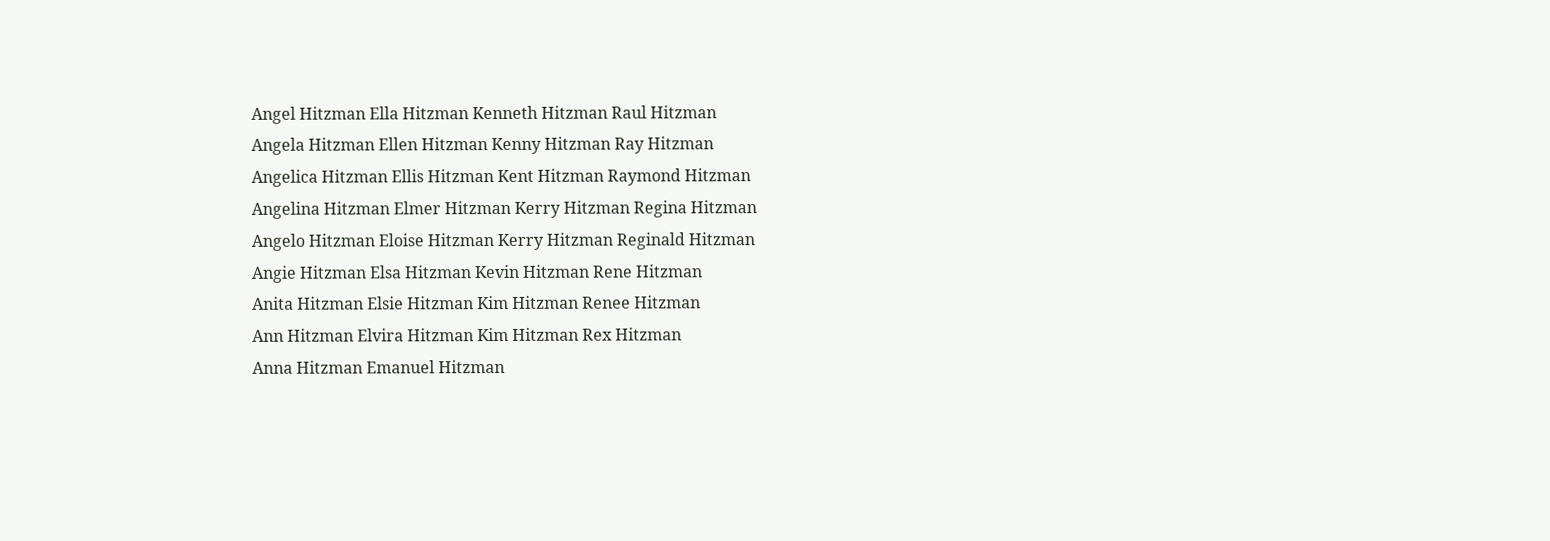Angel Hitzman Ella Hitzman Kenneth Hitzman Raul Hitzman
Angela Hitzman Ellen Hitzman Kenny Hitzman Ray Hitzman
Angelica Hitzman Ellis Hitzman Kent Hitzman Raymond Hitzman
Angelina Hitzman Elmer Hitzman Kerry Hitzman Regina Hitzman
Angelo Hitzman Eloise Hitzman Kerry Hitzman Reginald Hitzman
Angie Hitzman Elsa Hitzman Kevin Hitzman Rene Hitzman
Anita Hitzman Elsie Hitzman Kim Hitzman Renee Hitzman
Ann Hitzman Elvira Hitzman Kim Hitzman Rex Hitzman
Anna Hitzman Emanuel Hitzman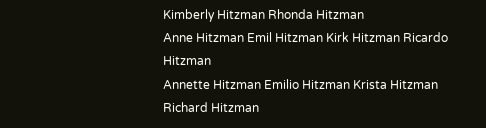Kimberly Hitzman Rhonda Hitzman
Anne Hitzman Emil Hitzman Kirk Hitzman Ricardo Hitzman
Annette Hitzman Emilio Hitzman Krista Hitzman Richard Hitzman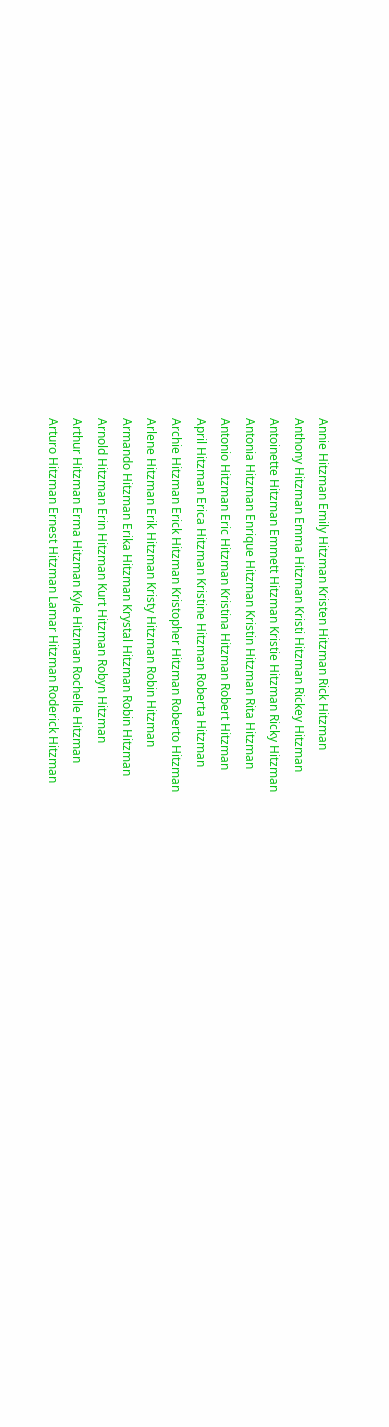Annie Hitzman Emily Hitzman Kristen Hitzman Rick Hitzman
Anthony Hitzman Emma Hitzman Kristi Hitzman Rickey Hitzman
Antoinette Hitzman Emmett Hitzman Kristie Hitzman Ricky Hitzman
Antonia Hitzman Enrique Hitzman Kristin Hitzman Rita Hitzman
Antonio Hitzman Eric Hitzman Kristina Hitzman Robert Hitzman
April Hitzman Erica Hitzman Kristine Hitzman Roberta Hitzman
Archie Hitzman Erick Hitzman Kristopher Hitzman Roberto Hitzman
Arlene Hitzman Erik Hitzman Kristy Hitzman Robin Hitzman
Armando Hitzman Erika Hitzman Krystal Hitzman Robin Hitzman
Arnold Hitzman Erin Hitzman Kurt Hitzman Robyn Hitzman
Arthur Hitzman Erma Hitzman Kyle Hitzman Rochelle Hitzman
Arturo Hitzman Ernest Hitzman Lamar Hitzman Roderick Hitzman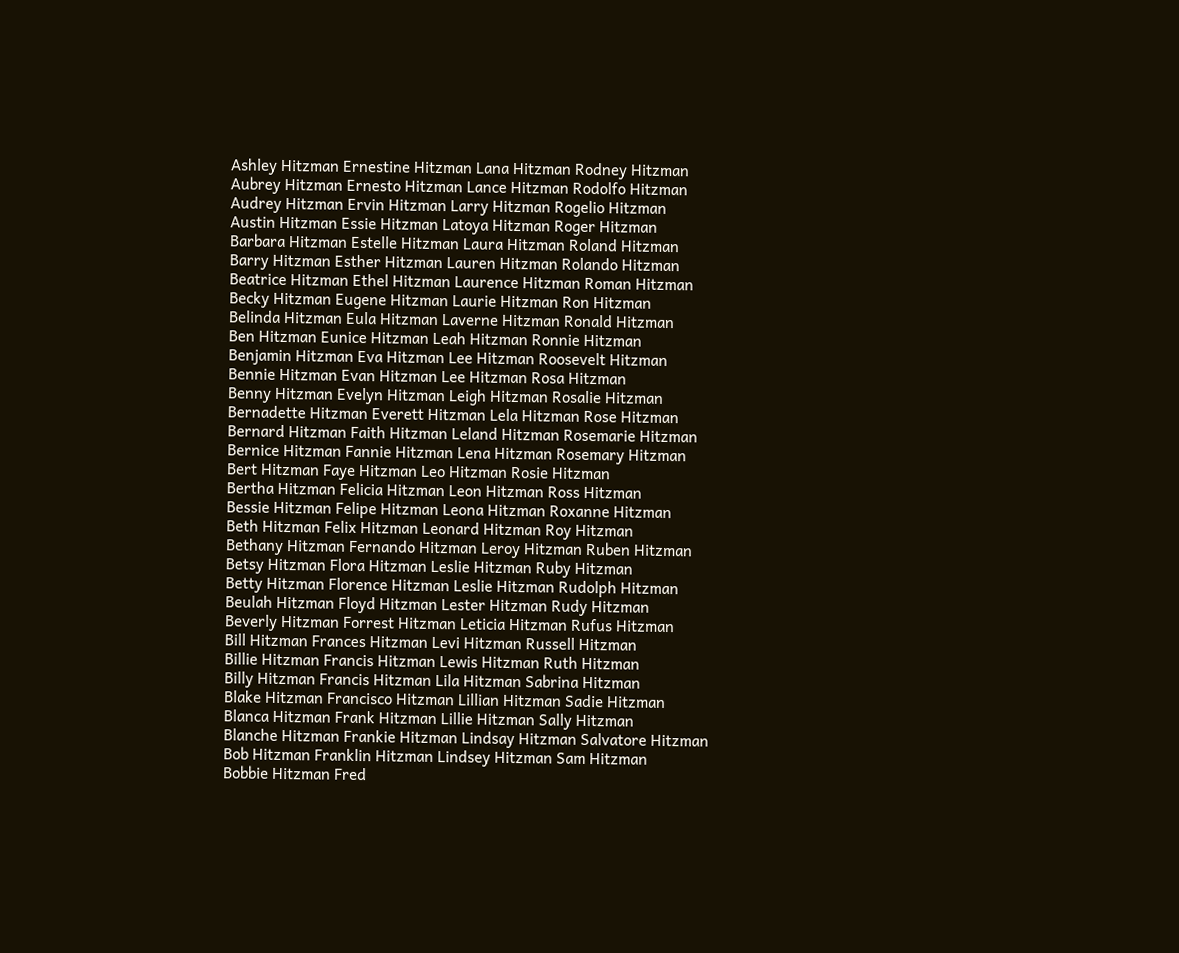Ashley Hitzman Ernestine Hitzman Lana Hitzman Rodney Hitzman
Aubrey Hitzman Ernesto Hitzman Lance Hitzman Rodolfo Hitzman
Audrey Hitzman Ervin Hitzman Larry Hitzman Rogelio Hitzman
Austin Hitzman Essie Hitzman Latoya Hitzman Roger Hitzman
Barbara Hitzman Estelle Hitzman Laura Hitzman Roland Hitzman
Barry Hitzman Esther Hitzman Lauren Hitzman Rolando Hitzman
Beatrice Hitzman Ethel Hitzman Laurence Hitzman Roman Hitzman
Becky Hitzman Eugene Hitzman Laurie Hitzman Ron Hitzman
Belinda Hitzman Eula Hitzman Laverne Hitzman Ronald Hitzman
Ben Hitzman Eunice Hitzman Leah Hitzman Ronnie Hitzman
Benjamin Hitzman Eva Hitzman Lee Hitzman Roosevelt Hitzman
Bennie Hitzman Evan Hitzman Lee Hitzman Rosa Hitzman
Benny Hitzman Evelyn Hitzman Leigh Hitzman Rosalie Hitzman
Bernadette Hitzman Everett Hitzman Lela Hitzman Rose Hitzman
Bernard Hitzman Faith Hitzman Leland Hitzman Rosemarie Hitzman
Bernice Hitzman Fannie Hitzman Lena Hitzman Rosemary Hitzman
Bert Hitzman Faye Hitzman Leo Hitzman Rosie Hitzman
Bertha Hitzman Felicia Hitzman Leon Hitzman Ross Hitzman
Bessie Hitzman Felipe Hitzman Leona Hitzman Roxanne Hitzman
Beth Hitzman Felix Hitzman Leonard Hitzman Roy Hitzman
Bethany Hitzman Fernando Hitzman Leroy Hitzman Ruben Hitzman
Betsy Hitzman Flora Hitzman Leslie Hitzman Ruby Hitzman
Betty Hitzman Florence Hitzman Leslie Hitzman Rudolph Hitzman
Beulah Hitzman Floyd Hitzman Lester Hitzman Rudy Hitzman
Beverly Hitzman Forrest Hitzman Leticia Hitzman Rufus Hitzman
Bill Hitzman Frances Hitzman Levi Hitzman Russell Hitzman
Billie Hitzman Francis Hitzman Lewis Hitzman Ruth Hitzman
Billy Hitzman Francis Hitzman Lila Hitzman Sabrina Hitzman
Blake Hitzman Francisco Hitzman Lillian Hitzman Sadie Hitzman
Blanca Hitzman Frank Hitzman Lillie Hitzman Sally Hitzman
Blanche Hitzman Frankie Hitzman Lindsay Hitzman Salvatore Hitzman
Bob Hitzman Franklin Hitzman Lindsey Hitzman Sam Hitzman
Bobbie Hitzman Fred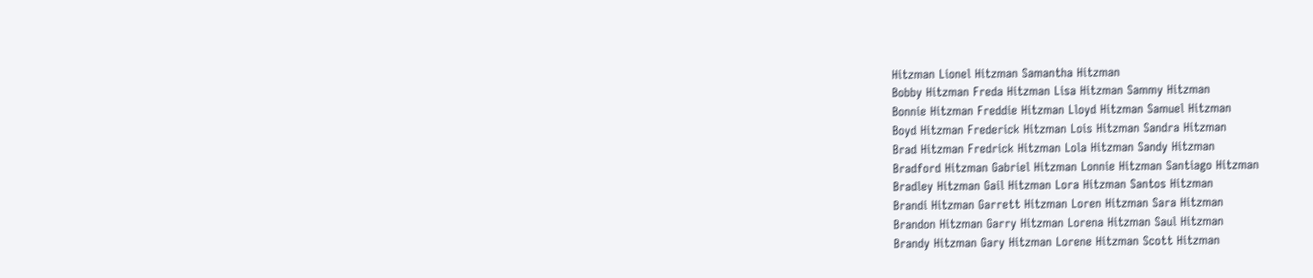Hitzman Lionel Hitzman Samantha Hitzman
Bobby Hitzman Freda Hitzman Lisa Hitzman Sammy Hitzman
Bonnie Hitzman Freddie Hitzman Lloyd Hitzman Samuel Hitzman
Boyd Hitzman Frederick Hitzman Lois Hitzman Sandra Hitzman
Brad Hitzman Fredrick Hitzman Lola Hitzman Sandy Hitzman
Bradford Hitzman Gabriel Hitzman Lonnie Hitzman Santiago Hitzman
Bradley Hitzman Gail Hitzman Lora Hitzman Santos Hitzman
Brandi Hitzman Garrett Hitzman Loren Hitzman Sara Hitzman
Brandon Hitzman Garry Hitzman Lorena Hitzman Saul Hitzman
Brandy Hitzman Gary Hitzman Lorene Hitzman Scott Hitzman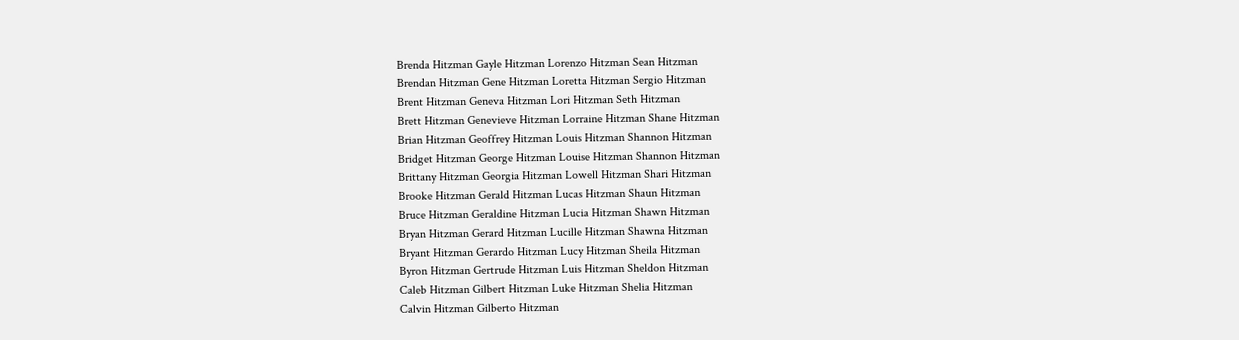Brenda Hitzman Gayle Hitzman Lorenzo Hitzman Sean Hitzman
Brendan Hitzman Gene Hitzman Loretta Hitzman Sergio Hitzman
Brent Hitzman Geneva Hitzman Lori Hitzman Seth Hitzman
Brett Hitzman Genevieve Hitzman Lorraine Hitzman Shane Hitzman
Brian Hitzman Geoffrey Hitzman Louis Hitzman Shannon Hitzman
Bridget Hitzman George Hitzman Louise Hitzman Shannon Hitzman
Brittany Hitzman Georgia Hitzman Lowell Hitzman Shari Hitzman
Brooke Hitzman Gerald Hitzman Lucas Hitzman Shaun Hitzman
Bruce Hitzman Geraldine Hitzman Lucia Hitzman Shawn Hitzman
Bryan Hitzman Gerard Hitzman Lucille Hitzman Shawna Hitzman
Bryant Hitzman Gerardo Hitzman Lucy Hitzman Sheila Hitzman
Byron Hitzman Gertrude Hitzman Luis Hitzman Sheldon Hitzman
Caleb Hitzman Gilbert Hitzman Luke Hitzman Shelia Hitzman
Calvin Hitzman Gilberto Hitzman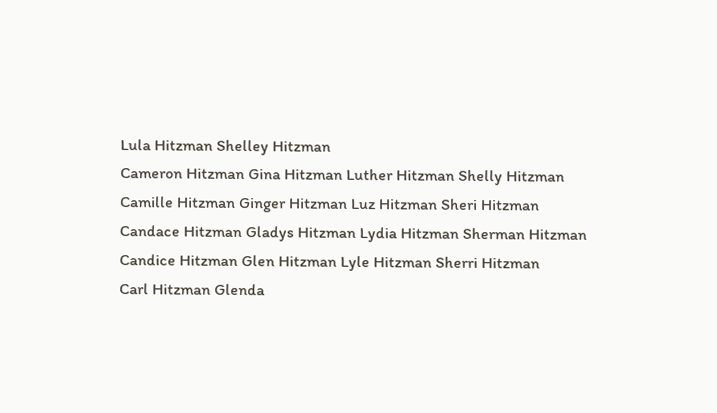Lula Hitzman Shelley Hitzman
Cameron Hitzman Gina Hitzman Luther Hitzman Shelly Hitzman
Camille Hitzman Ginger Hitzman Luz Hitzman Sheri Hitzman
Candace Hitzman Gladys Hitzman Lydia Hitzman Sherman Hitzman
Candice Hitzman Glen Hitzman Lyle Hitzman Sherri Hitzman
Carl Hitzman Glenda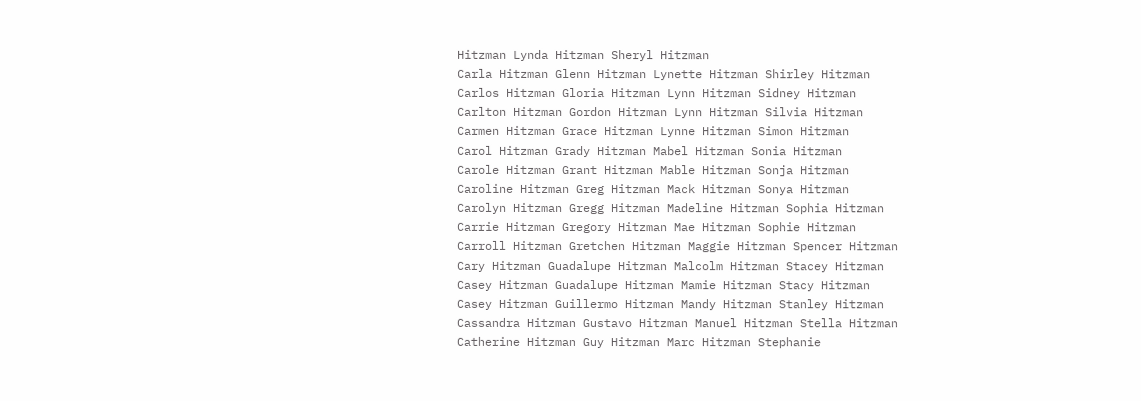Hitzman Lynda Hitzman Sheryl Hitzman
Carla Hitzman Glenn Hitzman Lynette Hitzman Shirley Hitzman
Carlos Hitzman Gloria Hitzman Lynn Hitzman Sidney Hitzman
Carlton Hitzman Gordon Hitzman Lynn Hitzman Silvia Hitzman
Carmen Hitzman Grace Hitzman Lynne Hitzman Simon Hitzman
Carol Hitzman Grady Hitzman Mabel Hitzman Sonia Hitzman
Carole Hitzman Grant Hitzman Mable Hitzman Sonja Hitzman
Caroline Hitzman Greg Hitzman Mack Hitzman Sonya Hitzman
Carolyn Hitzman Gregg Hitzman Madeline Hitzman Sophia Hitzman
Carrie Hitzman Gregory Hitzman Mae Hitzman Sophie Hitzman
Carroll Hitzman Gretchen Hitzman Maggie Hitzman Spencer Hitzman
Cary Hitzman Guadalupe Hitzman Malcolm Hitzman Stacey Hitzman
Casey Hitzman Guadalupe Hitzman Mamie Hitzman Stacy Hitzman
Casey Hitzman Guillermo Hitzman Mandy Hitzman Stanley Hitzman
Cassandra Hitzman Gustavo Hitzman Manuel Hitzman Stella Hitzman
Catherine Hitzman Guy Hitzman Marc Hitzman Stephanie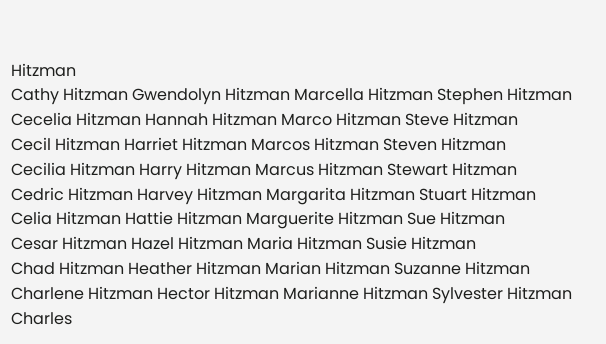Hitzman
Cathy Hitzman Gwendolyn Hitzman Marcella Hitzman Stephen Hitzman
Cecelia Hitzman Hannah Hitzman Marco Hitzman Steve Hitzman
Cecil Hitzman Harriet Hitzman Marcos Hitzman Steven Hitzman
Cecilia Hitzman Harry Hitzman Marcus Hitzman Stewart Hitzman
Cedric Hitzman Harvey Hitzman Margarita Hitzman Stuart Hitzman
Celia Hitzman Hattie Hitzman Marguerite Hitzman Sue Hitzman
Cesar Hitzman Hazel Hitzman Maria Hitzman Susie Hitzman
Chad Hitzman Heather Hitzman Marian Hitzman Suzanne Hitzman
Charlene Hitzman Hector Hitzman Marianne Hitzman Sylvester Hitzman
Charles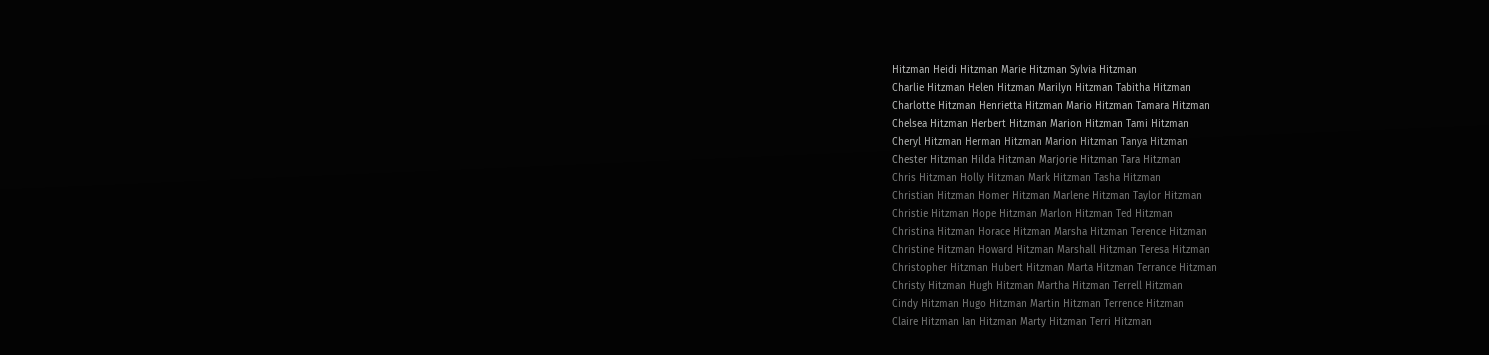Hitzman Heidi Hitzman Marie Hitzman Sylvia Hitzman
Charlie Hitzman Helen Hitzman Marilyn Hitzman Tabitha Hitzman
Charlotte Hitzman Henrietta Hitzman Mario Hitzman Tamara Hitzman
Chelsea Hitzman Herbert Hitzman Marion Hitzman Tami Hitzman
Cheryl Hitzman Herman Hitzman Marion Hitzman Tanya Hitzman
Chester Hitzman Hilda Hitzman Marjorie Hitzman Tara Hitzman
Chris Hitzman Holly Hitzman Mark Hitzman Tasha Hitzman
Christian Hitzman Homer Hitzman Marlene Hitzman Taylor Hitzman
Christie Hitzman Hope Hitzman Marlon Hitzman Ted Hitzman
Christina Hitzman Horace Hitzman Marsha Hitzman Terence Hitzman
Christine Hitzman Howard Hitzman Marshall Hitzman Teresa Hitzman
Christopher Hitzman Hubert Hitzman Marta Hitzman Terrance Hitzman
Christy Hitzman Hugh Hitzman Martha Hitzman Terrell Hitzman
Cindy Hitzman Hugo Hitzman Martin Hitzman Terrence Hitzman
Claire Hitzman Ian Hitzman Marty Hitzman Terri Hitzman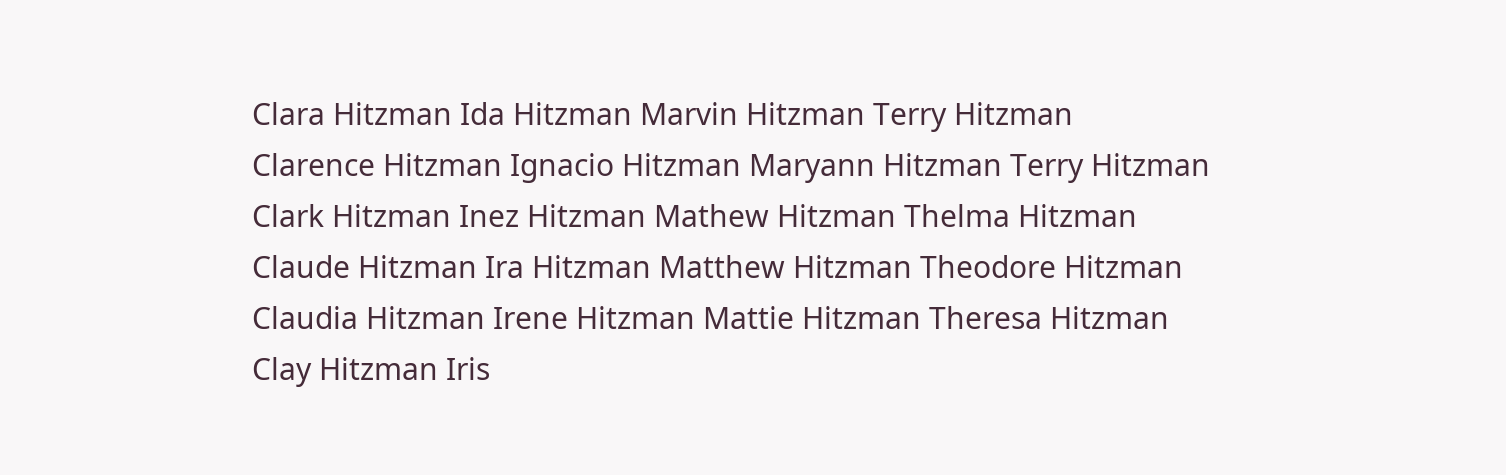Clara Hitzman Ida Hitzman Marvin Hitzman Terry Hitzman
Clarence Hitzman Ignacio Hitzman Maryann Hitzman Terry Hitzman
Clark Hitzman Inez Hitzman Mathew Hitzman Thelma Hitzman
Claude Hitzman Ira Hitzman Matthew Hitzman Theodore Hitzman
Claudia Hitzman Irene Hitzman Mattie Hitzman Theresa Hitzman
Clay Hitzman Iris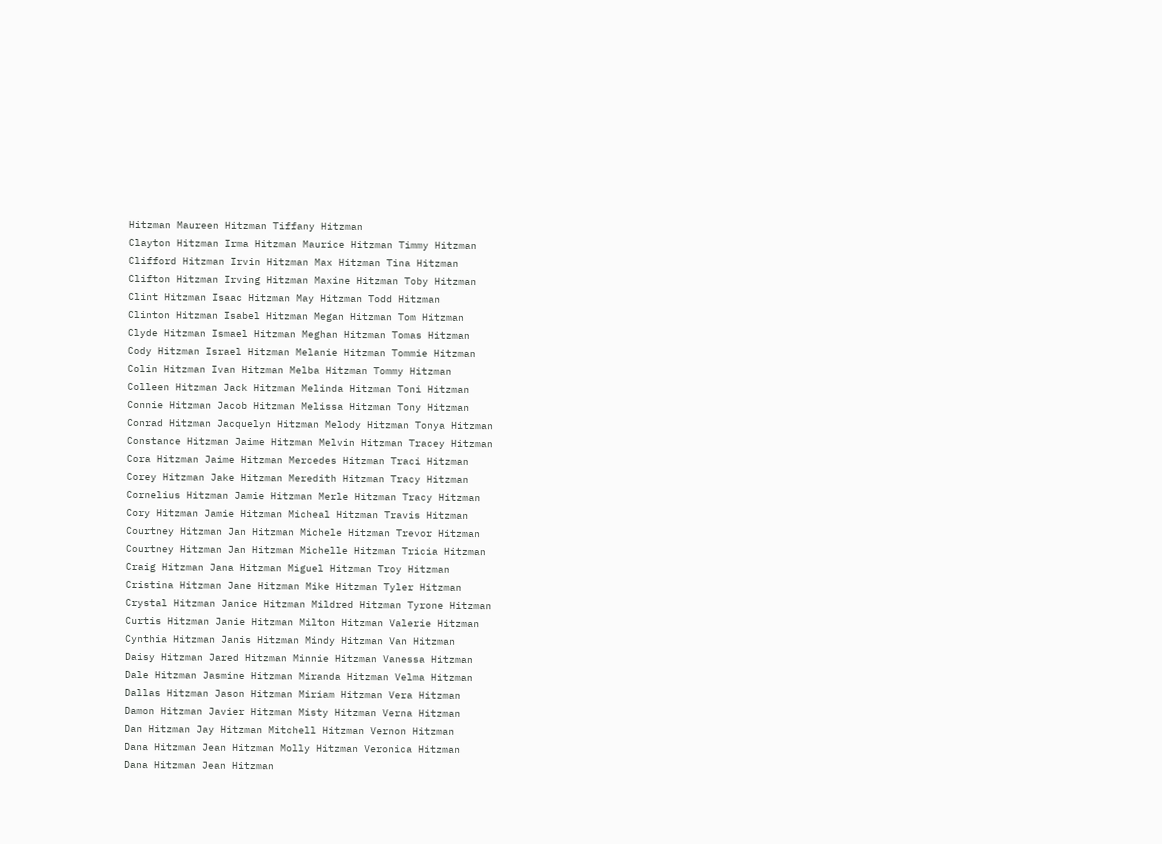Hitzman Maureen Hitzman Tiffany Hitzman
Clayton Hitzman Irma Hitzman Maurice Hitzman Timmy Hitzman
Clifford Hitzman Irvin Hitzman Max Hitzman Tina Hitzman
Clifton Hitzman Irving Hitzman Maxine Hitzman Toby Hitzman
Clint Hitzman Isaac Hitzman May Hitzman Todd Hitzman
Clinton Hitzman Isabel Hitzman Megan Hitzman Tom Hitzman
Clyde Hitzman Ismael Hitzman Meghan Hitzman Tomas Hitzman
Cody Hitzman Israel Hitzman Melanie Hitzman Tommie Hitzman
Colin Hitzman Ivan Hitzman Melba Hitzman Tommy Hitzman
Colleen Hitzman Jack Hitzman Melinda Hitzman Toni Hitzman
Connie Hitzman Jacob Hitzman Melissa Hitzman Tony Hitzman
Conrad Hitzman Jacquelyn Hitzman Melody Hitzman Tonya Hitzman
Constance Hitzman Jaime Hitzman Melvin Hitzman Tracey Hitzman
Cora Hitzman Jaime Hitzman Mercedes Hitzman Traci Hitzman
Corey Hitzman Jake Hitzman Meredith Hitzman Tracy Hitzman
Cornelius Hitzman Jamie Hitzman Merle Hitzman Tracy Hitzman
Cory Hitzman Jamie Hitzman Micheal Hitzman Travis Hitzman
Courtney Hitzman Jan Hitzman Michele Hitzman Trevor Hitzman
Courtney Hitzman Jan Hitzman Michelle Hitzman Tricia Hitzman
Craig Hitzman Jana Hitzman Miguel Hitzman Troy Hitzman
Cristina Hitzman Jane Hitzman Mike Hitzman Tyler Hitzman
Crystal Hitzman Janice Hitzman Mildred Hitzman Tyrone Hitzman
Curtis Hitzman Janie Hitzman Milton Hitzman Valerie Hitzman
Cynthia Hitzman Janis Hitzman Mindy Hitzman Van Hitzman
Daisy Hitzman Jared Hitzman Minnie Hitzman Vanessa Hitzman
Dale Hitzman Jasmine Hitzman Miranda Hitzman Velma Hitzman
Dallas Hitzman Jason Hitzman Miriam Hitzman Vera Hitzman
Damon Hitzman Javier Hitzman Misty Hitzman Verna Hitzman
Dan Hitzman Jay Hitzman Mitchell Hitzman Vernon Hitzman
Dana Hitzman Jean Hitzman Molly Hitzman Veronica Hitzman
Dana Hitzman Jean Hitzman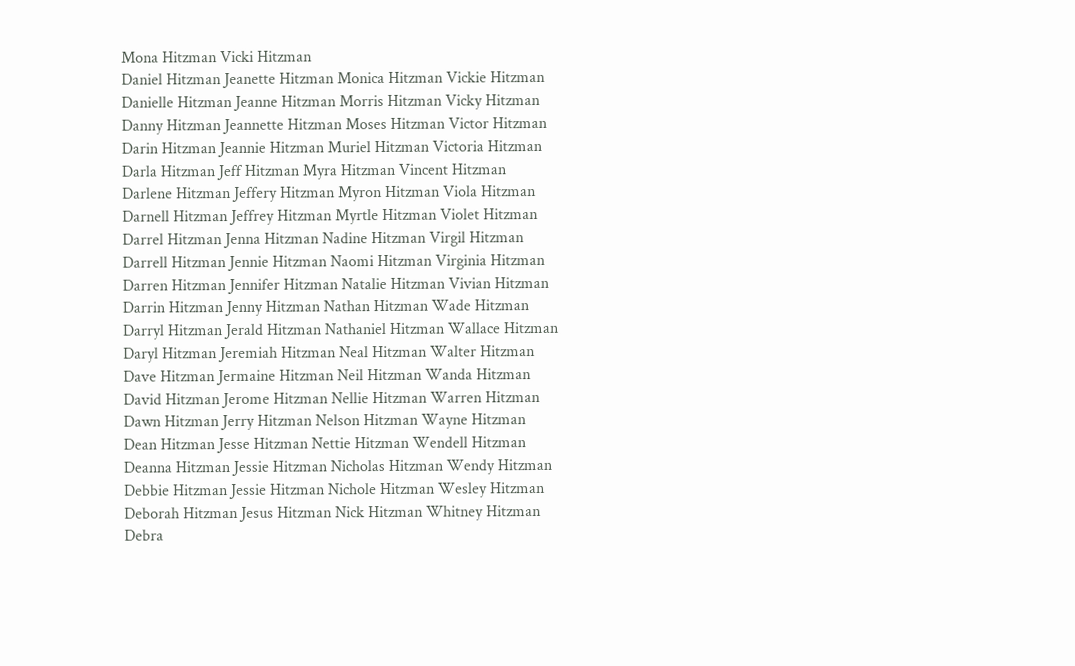Mona Hitzman Vicki Hitzman
Daniel Hitzman Jeanette Hitzman Monica Hitzman Vickie Hitzman
Danielle Hitzman Jeanne Hitzman Morris Hitzman Vicky Hitzman
Danny Hitzman Jeannette Hitzman Moses Hitzman Victor Hitzman
Darin Hitzman Jeannie Hitzman Muriel Hitzman Victoria Hitzman
Darla Hitzman Jeff Hitzman Myra Hitzman Vincent Hitzman
Darlene Hitzman Jeffery Hitzman Myron Hitzman Viola Hitzman
Darnell Hitzman Jeffrey Hitzman Myrtle Hitzman Violet Hitzman
Darrel Hitzman Jenna Hitzman Nadine Hitzman Virgil Hitzman
Darrell Hitzman Jennie Hitzman Naomi Hitzman Virginia Hitzman
Darren Hitzman Jennifer Hitzman Natalie Hitzman Vivian Hitzman
Darrin Hitzman Jenny Hitzman Nathan Hitzman Wade Hitzman
Darryl Hitzman Jerald Hitzman Nathaniel Hitzman Wallace Hitzman
Daryl Hitzman Jeremiah Hitzman Neal Hitzman Walter Hitzman
Dave Hitzman Jermaine Hitzman Neil Hitzman Wanda Hitzman
David Hitzman Jerome Hitzman Nellie Hitzman Warren Hitzman
Dawn Hitzman Jerry Hitzman Nelson Hitzman Wayne Hitzman
Dean Hitzman Jesse Hitzman Nettie Hitzman Wendell Hitzman
Deanna Hitzman Jessie Hitzman Nicholas Hitzman Wendy Hitzman
Debbie Hitzman Jessie Hitzman Nichole Hitzman Wesley Hitzman
Deborah Hitzman Jesus Hitzman Nick Hitzman Whitney Hitzman
Debra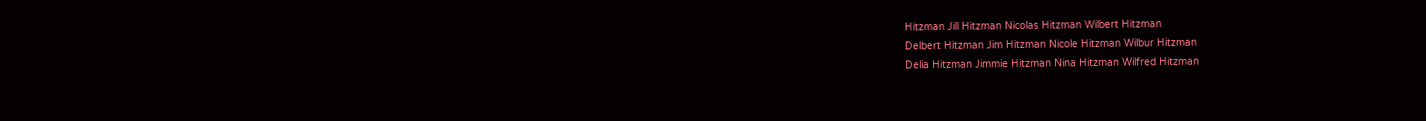Hitzman Jill Hitzman Nicolas Hitzman Wilbert Hitzman
Delbert Hitzman Jim Hitzman Nicole Hitzman Wilbur Hitzman
Delia Hitzman Jimmie Hitzman Nina Hitzman Wilfred Hitzman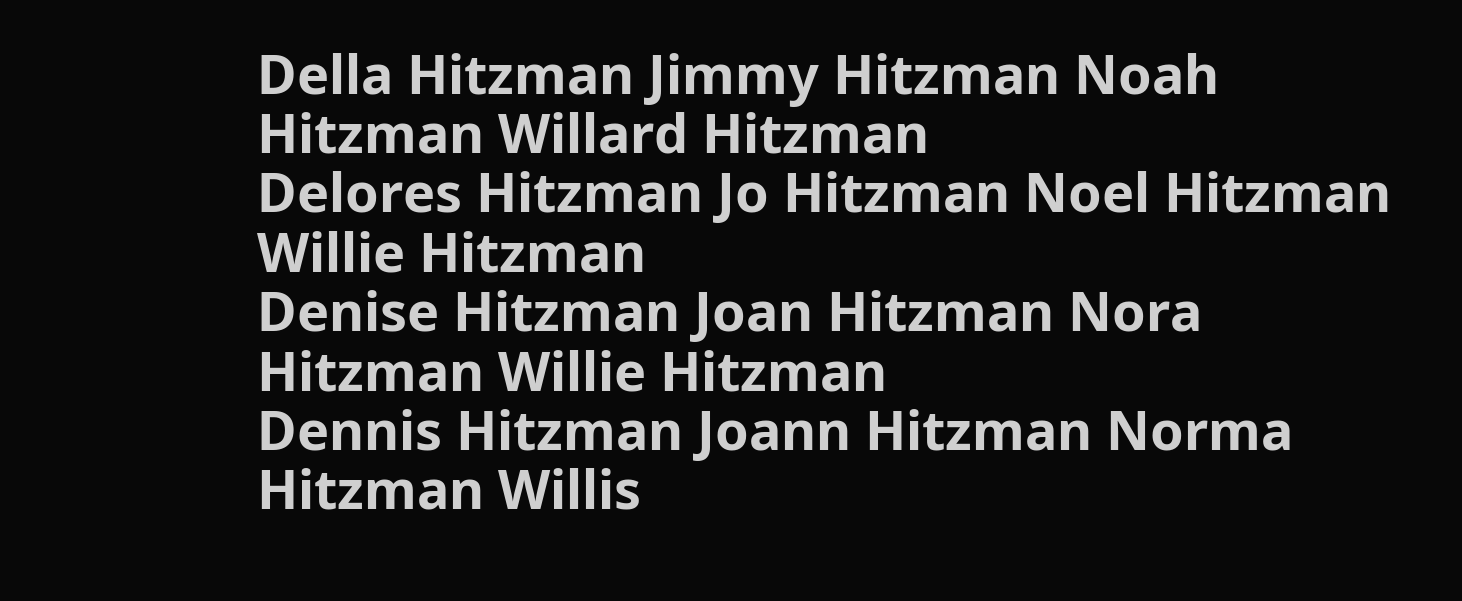Della Hitzman Jimmy Hitzman Noah Hitzman Willard Hitzman
Delores Hitzman Jo Hitzman Noel Hitzman Willie Hitzman
Denise Hitzman Joan Hitzman Nora Hitzman Willie Hitzman
Dennis Hitzman Joann Hitzman Norma Hitzman Willis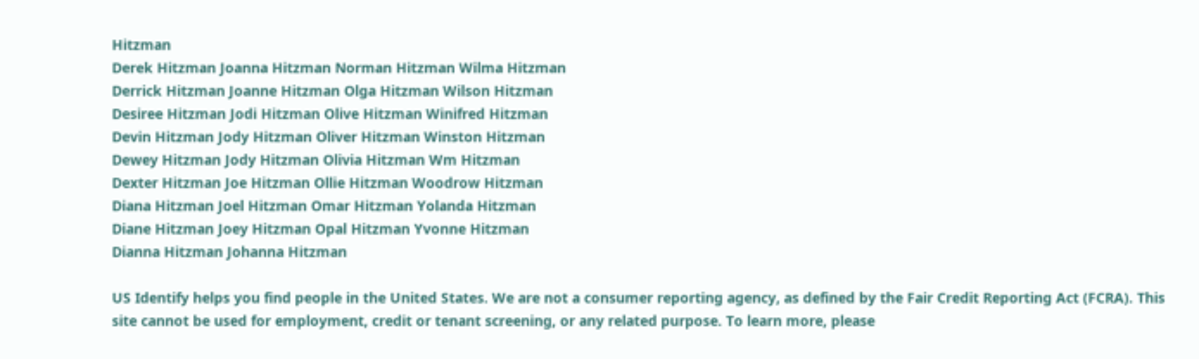Hitzman
Derek Hitzman Joanna Hitzman Norman Hitzman Wilma Hitzman
Derrick Hitzman Joanne Hitzman Olga Hitzman Wilson Hitzman
Desiree Hitzman Jodi Hitzman Olive Hitzman Winifred Hitzman
Devin Hitzman Jody Hitzman Oliver Hitzman Winston Hitzman
Dewey Hitzman Jody Hitzman Olivia Hitzman Wm Hitzman
Dexter Hitzman Joe Hitzman Ollie Hitzman Woodrow Hitzman
Diana Hitzman Joel Hitzman Omar Hitzman Yolanda Hitzman
Diane Hitzman Joey Hitzman Opal Hitzman Yvonne Hitzman
Dianna Hitzman Johanna Hitzman

US Identify helps you find people in the United States. We are not a consumer reporting agency, as defined by the Fair Credit Reporting Act (FCRA). This site cannot be used for employment, credit or tenant screening, or any related purpose. To learn more, please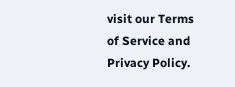visit our Terms of Service and Privacy Policy.